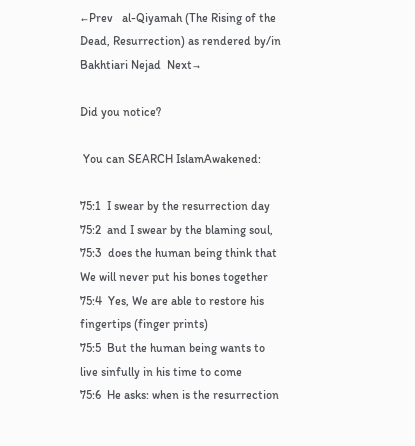←Prev   al-Qiyamah (The Rising of the Dead, Resurrection) as rendered by/in Bakhtiari Nejad  Next→

Did you notice?

 You can SEARCH IslamAwakened:

75:1  I swear by the resurrection day
75:2  and I swear by the blaming soul,
75:3  does the human being think that We will never put his bones together
75:4  Yes, We are able to restore his fingertips (finger prints)
75:5  But the human being wants to live sinfully in his time to come
75:6  He asks: when is the resurrection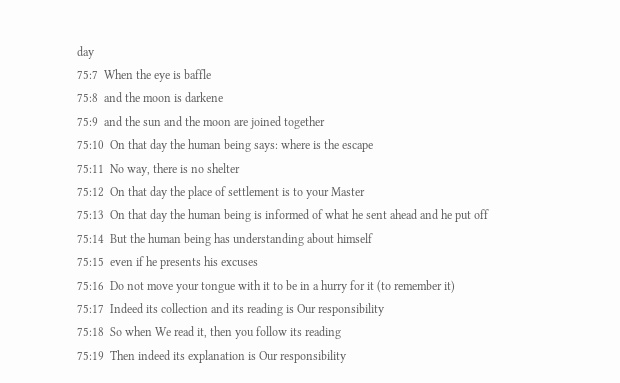day
75:7  When the eye is baffle
75:8  and the moon is darkene
75:9  and the sun and the moon are joined together
75:10  On that day the human being says: where is the escape
75:11  No way, there is no shelter
75:12  On that day the place of settlement is to your Master
75:13  On that day the human being is informed of what he sent ahead and he put off
75:14  But the human being has understanding about himself
75:15  even if he presents his excuses
75:16  Do not move your tongue with it to be in a hurry for it (to remember it)
75:17  Indeed its collection and its reading is Our responsibility
75:18  So when We read it, then you follow its reading
75:19  Then indeed its explanation is Our responsibility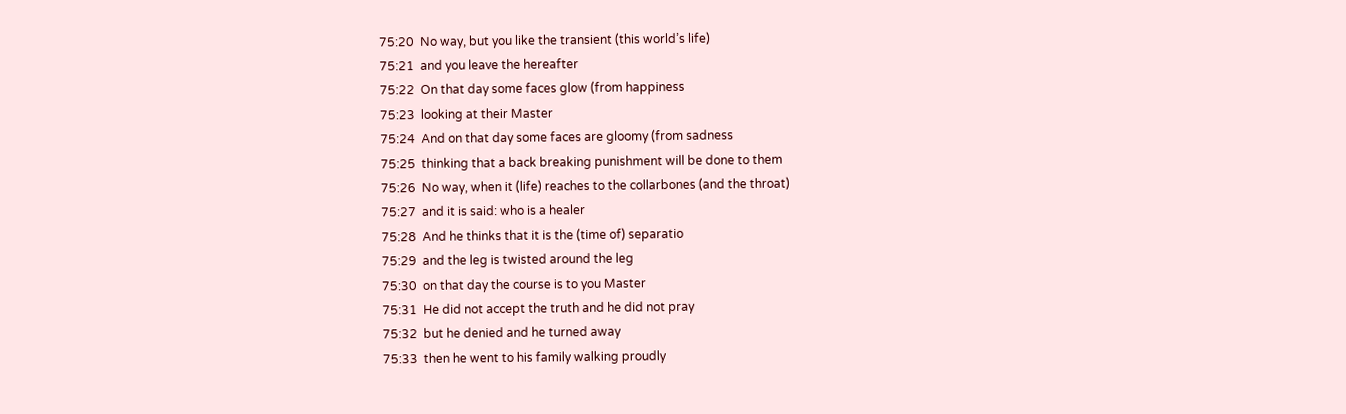75:20  No way, but you like the transient (this world’s life)
75:21  and you leave the hereafter
75:22  On that day some faces glow (from happiness
75:23  looking at their Master
75:24  And on that day some faces are gloomy (from sadness
75:25  thinking that a back breaking punishment will be done to them
75:26  No way, when it (life) reaches to the collarbones (and the throat)
75:27  and it is said: who is a healer
75:28  And he thinks that it is the (time of) separatio
75:29  and the leg is twisted around the leg
75:30  on that day the course is to you Master
75:31  He did not accept the truth and he did not pray
75:32  but he denied and he turned away
75:33  then he went to his family walking proudly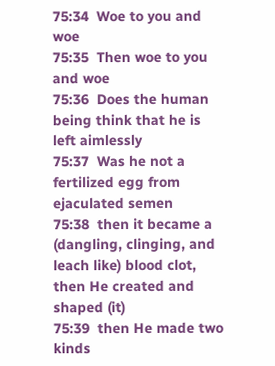75:34  Woe to you and woe
75:35  Then woe to you and woe
75:36  Does the human being think that he is left aimlessly
75:37  Was he not a fertilized egg from ejaculated semen
75:38  then it became a (dangling, clinging, and leach like) blood clot, then He created and shaped (it)
75:39  then He made two kinds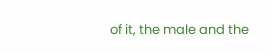of it, the male and the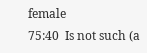female
75:40  Is not such (a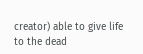creator) able to give life to the dead